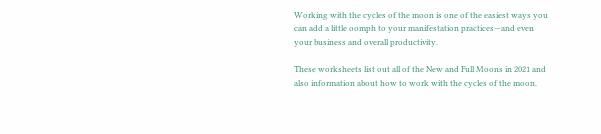Working with the cycles of the moon is one of the easiest ways you can add a little oomph to your manifestation practices—and even your business and overall productivity.

These worksheets list out all of the New and Full Moons in 2021 and also information about how to work with the cycles of the moon.